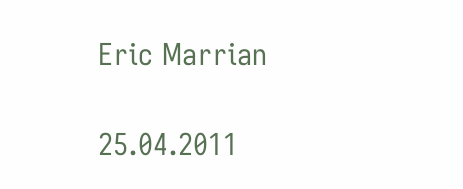Eric Marrian

25.04.2011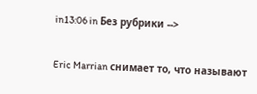in13:06 in Без рубрики -->


Eric Marrian снимает то, что называют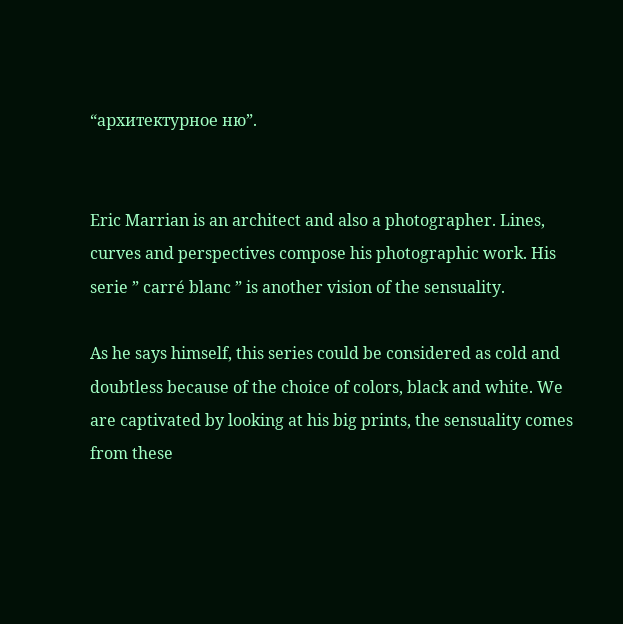“архитектурное ню”.


Eric Marrian is an architect and also a photographer. Lines, curves and perspectives compose his photographic work. His serie ” carré blanc ” is another vision of the sensuality.

As he says himself, this series could be considered as cold and doubtless because of the choice of colors, black and white. We are captivated by looking at his big prints, the sensuality comes from these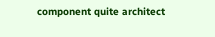component quite architect